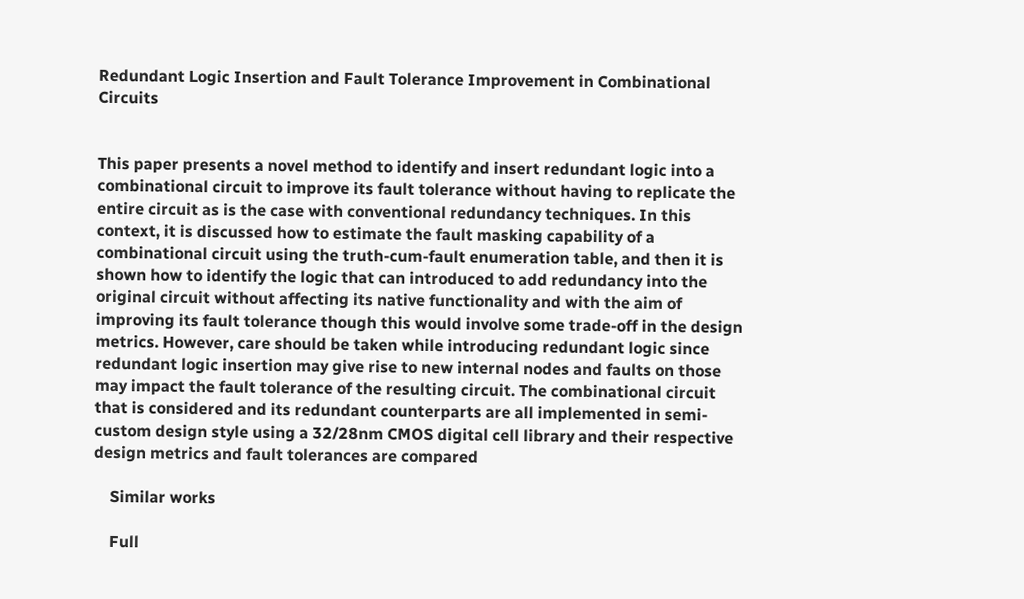Redundant Logic Insertion and Fault Tolerance Improvement in Combinational Circuits


This paper presents a novel method to identify and insert redundant logic into a combinational circuit to improve its fault tolerance without having to replicate the entire circuit as is the case with conventional redundancy techniques. In this context, it is discussed how to estimate the fault masking capability of a combinational circuit using the truth-cum-fault enumeration table, and then it is shown how to identify the logic that can introduced to add redundancy into the original circuit without affecting its native functionality and with the aim of improving its fault tolerance though this would involve some trade-off in the design metrics. However, care should be taken while introducing redundant logic since redundant logic insertion may give rise to new internal nodes and faults on those may impact the fault tolerance of the resulting circuit. The combinational circuit that is considered and its redundant counterparts are all implemented in semi-custom design style using a 32/28nm CMOS digital cell library and their respective design metrics and fault tolerances are compared

    Similar works

    Full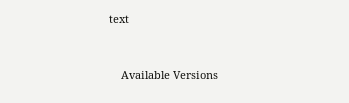text


    Available Versions